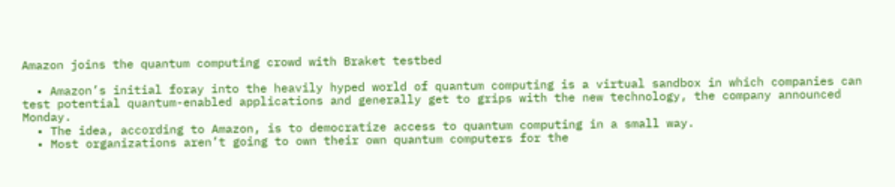Amazon joins the quantum computing crowd with Braket testbed

  • Amazon’s initial foray into the heavily hyped world of quantum computing is a virtual sandbox in which companies can test potential quantum-enabled applications and generally get to grips with the new technology, the company announced Monday.
  • The idea, according to Amazon, is to democratize access to quantum computing in a small way.
  • Most organizations aren’t going to own their own quantum computers for the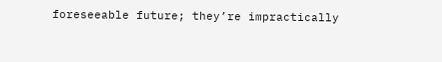foreseeable future; they’re impractically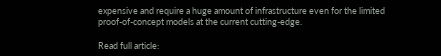expensive and require a huge amount of infrastructure even for the limited proof-of-concept models at the current cutting-edge.

Read full article: